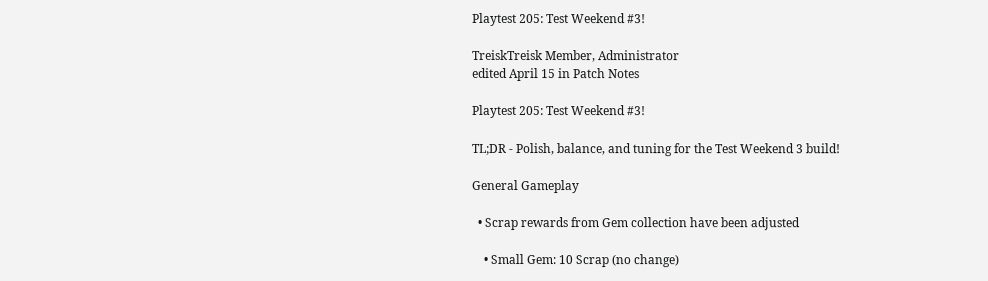Playtest 205: Test Weekend #3!

TreiskTreisk Member, Administrator
edited April 15 in Patch Notes

Playtest 205: Test Weekend #3!

TL;DR - Polish, balance, and tuning for the Test Weekend 3 build!

General Gameplay

  • Scrap rewards from Gem collection have been adjusted

    • Small Gem: 10 Scrap (no change)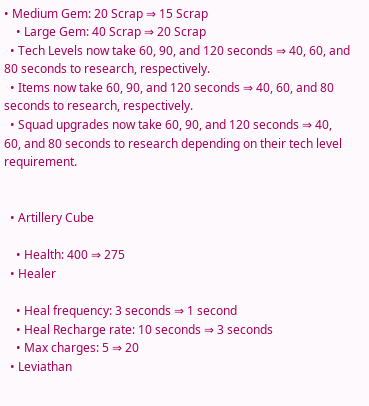• Medium Gem: 20 Scrap ⇒ 15 Scrap
    • Large Gem: 40 Scrap ⇒ 20 Scrap
  • Tech Levels now take 60, 90, and 120 seconds ⇒ 40, 60, and 80 seconds to research, respectively.
  • Items now take 60, 90, and 120 seconds ⇒ 40, 60, and 80 seconds to research, respectively.
  • Squad upgrades now take 60, 90, and 120 seconds ⇒ 40, 60, and 80 seconds to research depending on their tech level requirement.


  • Artillery Cube

    • Health: 400 ⇒ 275
  • Healer

    • Heal frequency: 3 seconds ⇒ 1 second
    • Heal Recharge rate: 10 seconds ⇒ 3 seconds
    • Max charges: 5 ⇒ 20
  • Leviathan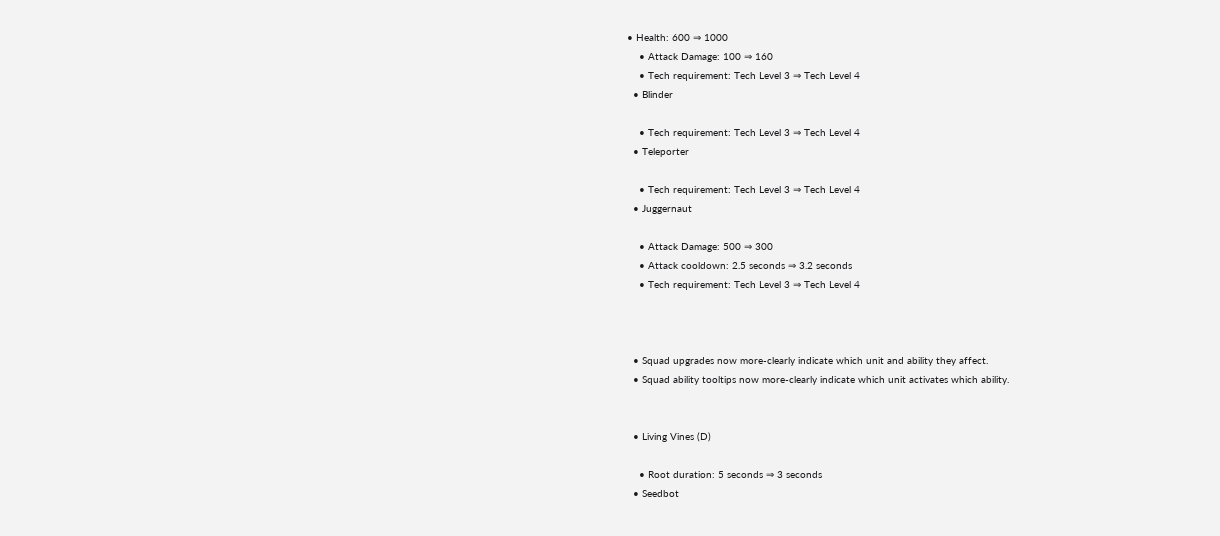• Health: 600 ⇒ 1000
    • Attack Damage: 100 ⇒ 160
    • Tech requirement: Tech Level 3 ⇒ Tech Level 4
  • Blinder

    • Tech requirement: Tech Level 3 ⇒ Tech Level 4
  • Teleporter

    • Tech requirement: Tech Level 3 ⇒ Tech Level 4
  • Juggernaut

    • Attack Damage: 500 ⇒ 300
    • Attack cooldown: 2.5 seconds ⇒ 3.2 seconds
    • Tech requirement: Tech Level 3 ⇒ Tech Level 4



  • Squad upgrades now more-clearly indicate which unit and ability they affect.
  • Squad ability tooltips now more-clearly indicate which unit activates which ability.


  • Living Vines (D)

    • Root duration: 5 seconds ⇒ 3 seconds
  • Seedbot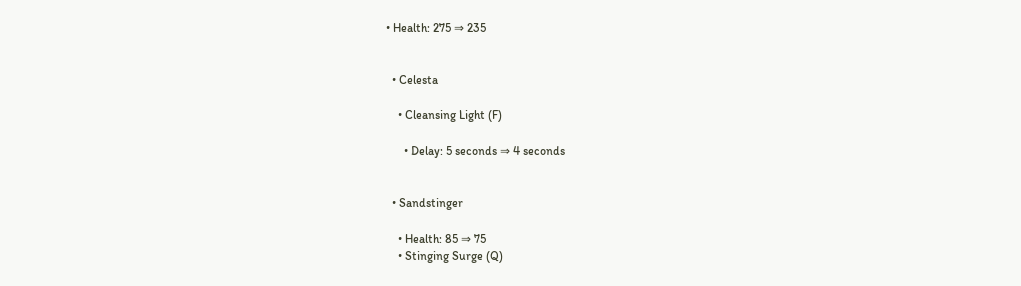• Health: 275 ⇒ 235


  • Celesta

    • Cleansing Light (F)

      • Delay: 5 seconds ⇒ 4 seconds


  • Sandstinger

    • Health: 85 ⇒ 75
    • Stinging Surge (Q)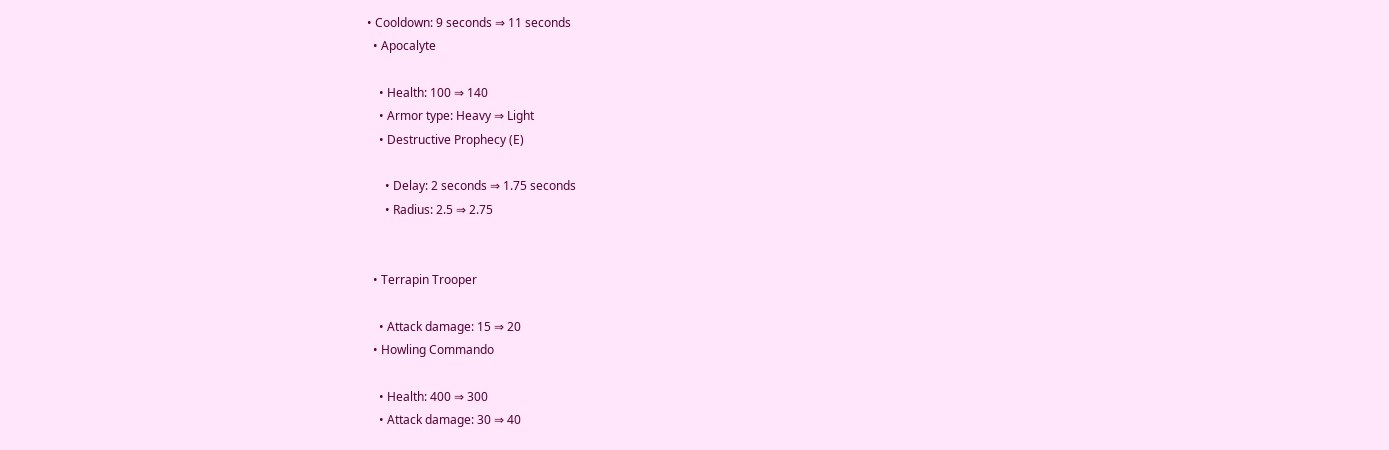• Cooldown: 9 seconds ⇒ 11 seconds
  • Apocalyte

    • Health: 100 ⇒ 140
    • Armor type: Heavy ⇒ Light
    • Destructive Prophecy (E)

      • Delay: 2 seconds ⇒ 1.75 seconds
      • Radius: 2.5 ⇒ 2.75


  • Terrapin Trooper

    • Attack damage: 15 ⇒ 20
  • Howling Commando

    • Health: 400 ⇒ 300
    • Attack damage: 30 ⇒ 40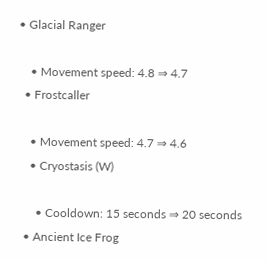• Glacial Ranger

    • Movement speed: 4.8 ⇒ 4.7
  • Frostcaller

    • Movement speed: 4.7 ⇒ 4.6
    • Cryostasis (W)

      • Cooldown: 15 seconds ⇒ 20 seconds
  • Ancient Ice Frog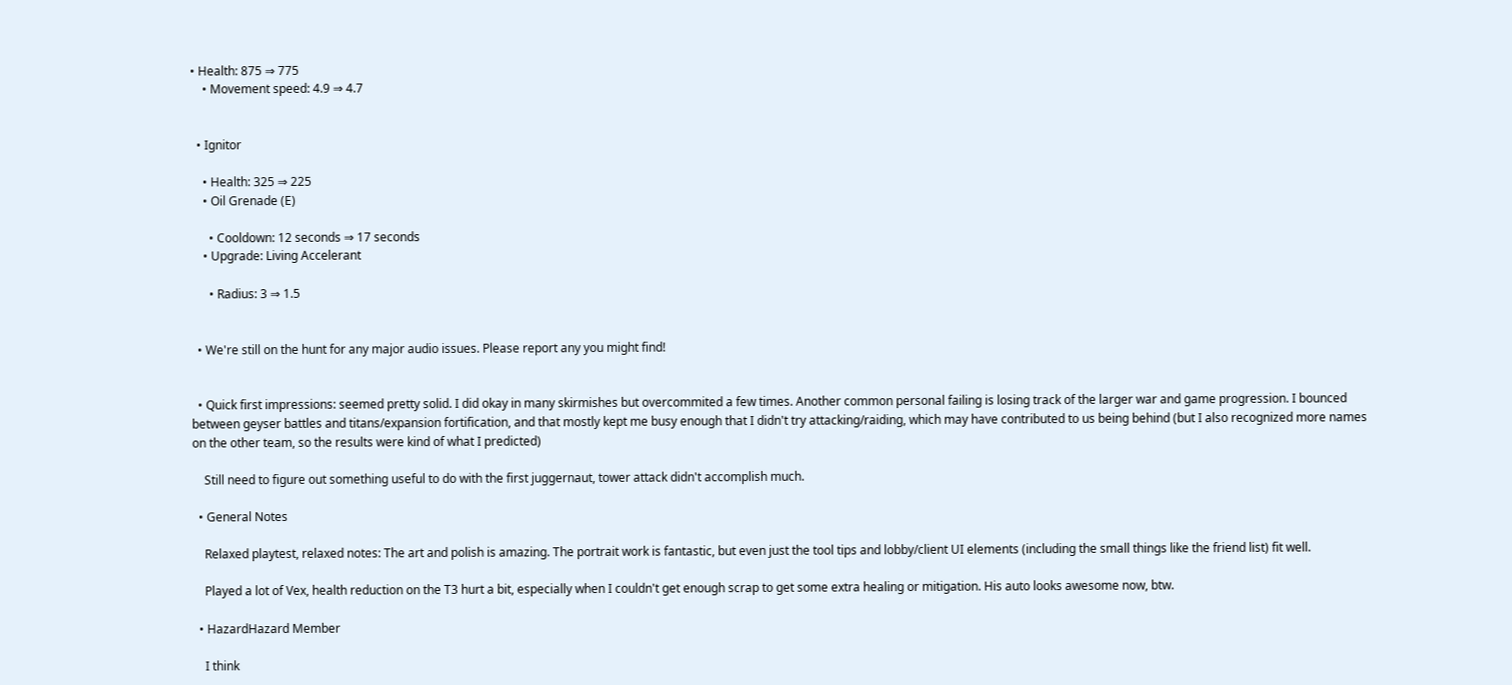• Health: 875 ⇒ 775
    • Movement speed: 4.9 ⇒ 4.7


  • Ignitor

    • Health: 325 ⇒ 225
    • Oil Grenade (E)

      • Cooldown: 12 seconds ⇒ 17 seconds
    • Upgrade: Living Accelerant

      • Radius: 3 ⇒ 1.5


  • We're still on the hunt for any major audio issues. Please report any you might find!


  • Quick first impressions: seemed pretty solid. I did okay in many skirmishes but overcommited a few times. Another common personal failing is losing track of the larger war and game progression. I bounced between geyser battles and titans/expansion fortification, and that mostly kept me busy enough that I didn't try attacking/raiding, which may have contributed to us being behind (but I also recognized more names on the other team, so the results were kind of what I predicted)

    Still need to figure out something useful to do with the first juggernaut, tower attack didn't accomplish much.

  • General Notes

    Relaxed playtest, relaxed notes: The art and polish is amazing. The portrait work is fantastic, but even just the tool tips and lobby/client UI elements (including the small things like the friend list) fit well.

    Played a lot of Vex, health reduction on the T3 hurt a bit, especially when I couldn't get enough scrap to get some extra healing or mitigation. His auto looks awesome now, btw.

  • HazardHazard Member

    I think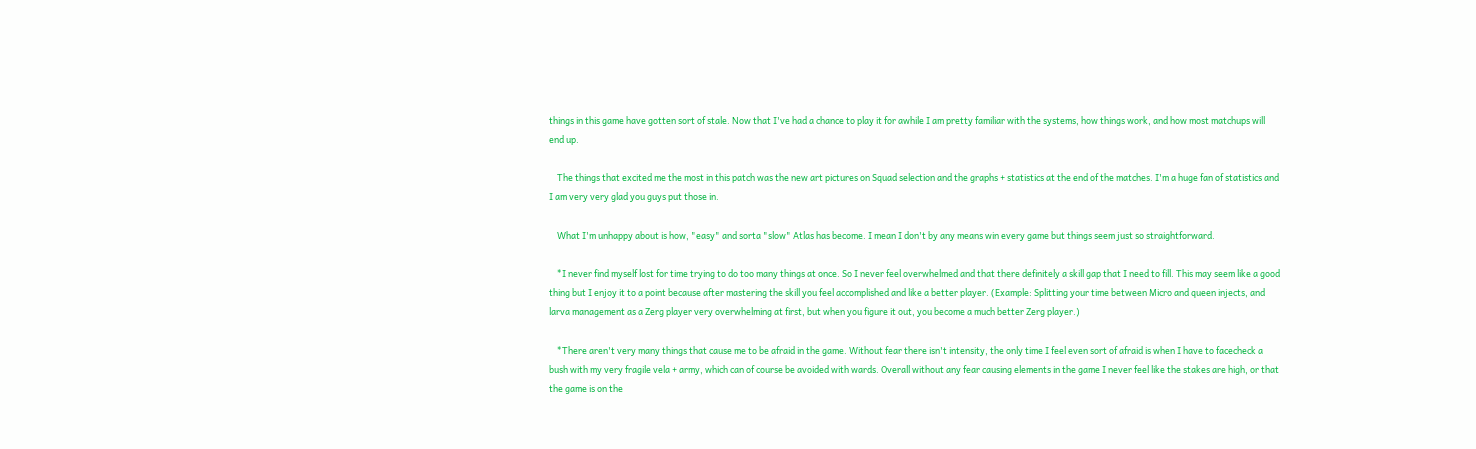things in this game have gotten sort of stale. Now that I've had a chance to play it for awhile I am pretty familiar with the systems, how things work, and how most matchups will end up.

    The things that excited me the most in this patch was the new art pictures on Squad selection and the graphs + statistics at the end of the matches. I'm a huge fan of statistics and I am very very glad you guys put those in.

    What I'm unhappy about is how, "easy" and sorta "slow" Atlas has become. I mean I don't by any means win every game but things seem just so straightforward.

    *I never find myself lost for time trying to do too many things at once. So I never feel overwhelmed and that there definitely a skill gap that I need to fill. This may seem like a good thing but I enjoy it to a point because after mastering the skill you feel accomplished and like a better player. (Example: Splitting your time between Micro and queen injects, and larva management as a Zerg player very overwhelming at first, but when you figure it out, you become a much better Zerg player.)

    *There aren't very many things that cause me to be afraid in the game. Without fear there isn't intensity, the only time I feel even sort of afraid is when I have to facecheck a bush with my very fragile vela + army, which can of course be avoided with wards. Overall without any fear causing elements in the game I never feel like the stakes are high, or that the game is on the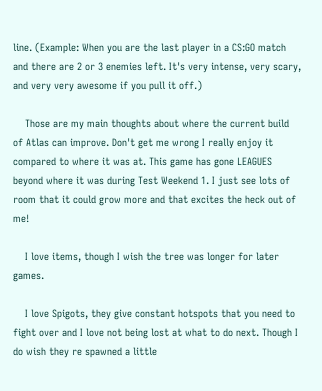line. (Example: When you are the last player in a CS:GO match and there are 2 or 3 enemies left. It's very intense, very scary, and very very awesome if you pull it off.)

    Those are my main thoughts about where the current build of Atlas can improve. Don't get me wrong I really enjoy it compared to where it was at. This game has gone LEAGUES beyond where it was during Test Weekend 1. I just see lots of room that it could grow more and that excites the heck out of me!

    I love items, though I wish the tree was longer for later games.

    I love Spigots, they give constant hotspots that you need to fight over and I love not being lost at what to do next. Though I do wish they re spawned a little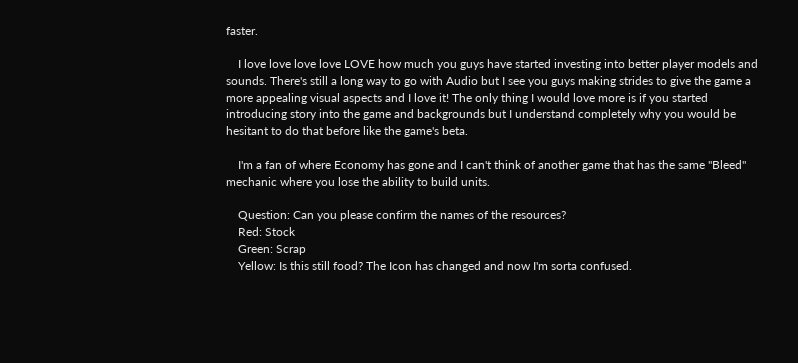faster.

    I love love love love LOVE how much you guys have started investing into better player models and sounds. There's still a long way to go with Audio but I see you guys making strides to give the game a more appealing visual aspects and I love it! The only thing I would love more is if you started introducing story into the game and backgrounds but I understand completely why you would be hesitant to do that before like the game's beta.

    I'm a fan of where Economy has gone and I can't think of another game that has the same "Bleed" mechanic where you lose the ability to build units.

    Question: Can you please confirm the names of the resources?
    Red: Stock
    Green: Scrap
    Yellow: Is this still food? The Icon has changed and now I'm sorta confused.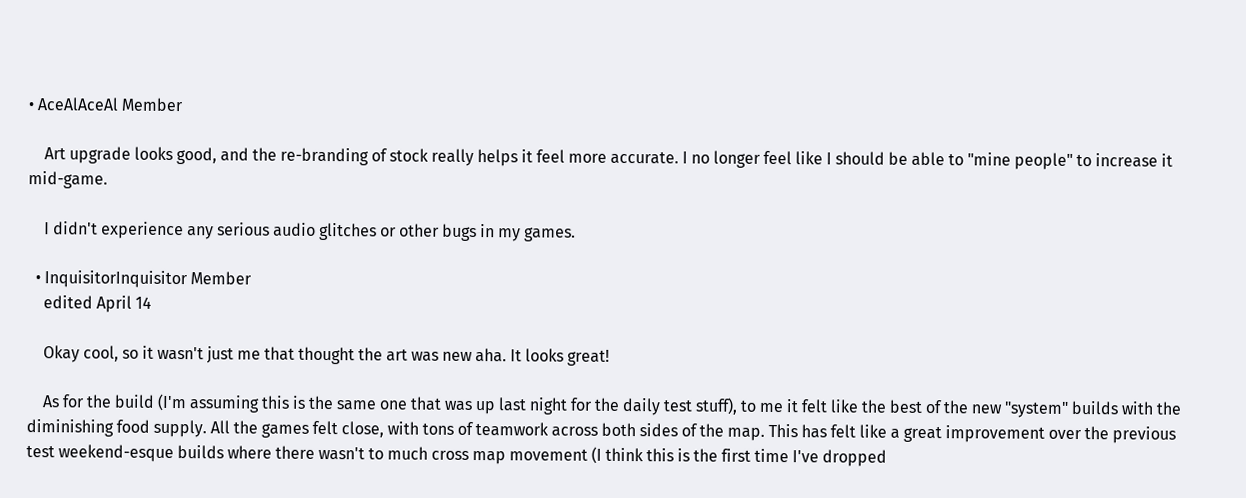• AceAlAceAl Member

    Art upgrade looks good, and the re-branding of stock really helps it feel more accurate. I no longer feel like I should be able to "mine people" to increase it mid-game.

    I didn't experience any serious audio glitches or other bugs in my games.

  • InquisitorInquisitor Member
    edited April 14

    Okay cool, so it wasn't just me that thought the art was new aha. It looks great!

    As for the build (I'm assuming this is the same one that was up last night for the daily test stuff), to me it felt like the best of the new "system" builds with the diminishing food supply. All the games felt close, with tons of teamwork across both sides of the map. This has felt like a great improvement over the previous test weekend-esque builds where there wasn't to much cross map movement (I think this is the first time I've dropped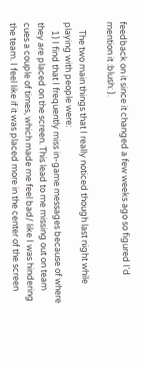feedback on it since it changed a few weeks ago so figured I'd mention it :blush: ).

    The two main things that I really noticed though last night while playing with people were:
    1) I find that I frequently miss in-game messages because of where they are placed on the screen. This lead to me missing out on team cues a couple of times, which made me feel bad/ like I was hindering the team. I feel like if it was placed more in the center of the screen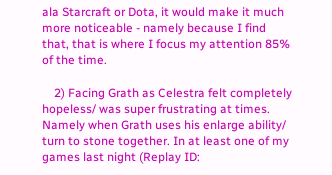ala Starcraft or Dota, it would make it much more noticeable - namely because I find that, that is where I focus my attention 85% of the time.

    2) Facing Grath as Celestra felt completely hopeless/ was super frustrating at times. Namely when Grath uses his enlarge ability/ turn to stone together. In at least one of my games last night (Replay ID: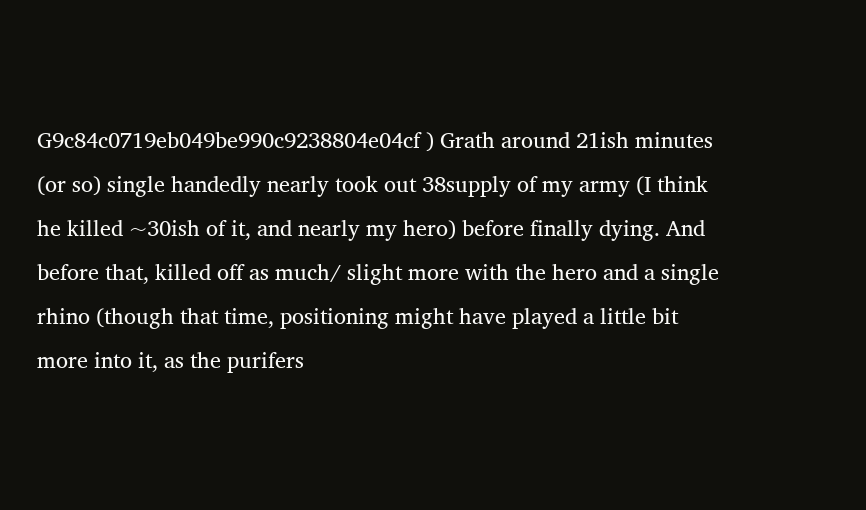G9c84c0719eb049be990c9238804e04cf ) Grath around 21ish minutes (or so) single handedly nearly took out 38supply of my army (I think he killed ~30ish of it, and nearly my hero) before finally dying. And before that, killed off as much/ slight more with the hero and a single rhino (though that time, positioning might have played a little bit more into it, as the purifers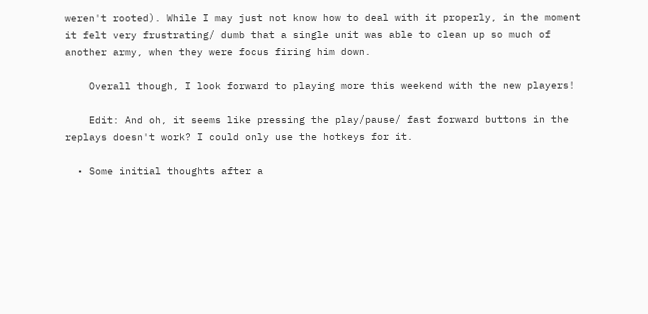weren't rooted). While I may just not know how to deal with it properly, in the moment it felt very frustrating/ dumb that a single unit was able to clean up so much of another army, when they were focus firing him down.

    Overall though, I look forward to playing more this weekend with the new players!

    Edit: And oh, it seems like pressing the play/pause/ fast forward buttons in the replays doesn't work? I could only use the hotkeys for it.

  • Some initial thoughts after a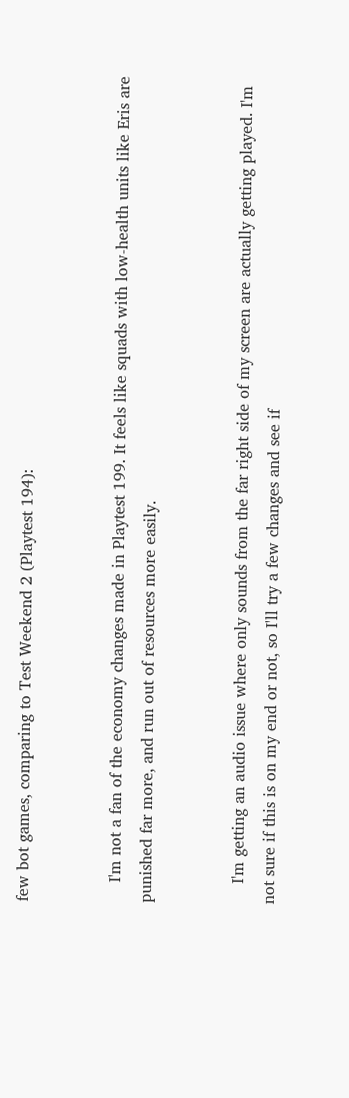few bot games, comparing to Test Weekend 2 (Playtest 194):


    I'm not a fan of the economy changes made in Playtest 199. It feels like squads with low-health units like Eris are punished far more, and run out of resources more easily.


    I'm getting an audio issue where only sounds from the far right side of my screen are actually getting played. I'm not sure if this is on my end or not, so I'll try a few changes and see if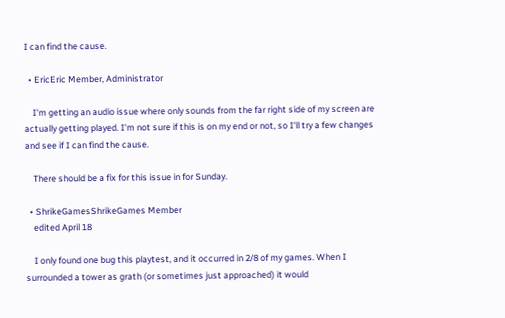I can find the cause.

  • EricEric Member, Administrator

    I'm getting an audio issue where only sounds from the far right side of my screen are actually getting played. I'm not sure if this is on my end or not, so I'll try a few changes and see if I can find the cause.

    There should be a fix for this issue in for Sunday.

  • ShrikeGamesShrikeGames Member
    edited April 18

    I only found one bug this playtest, and it occurred in 2/8 of my games. When I surrounded a tower as grath (or sometimes just approached) it would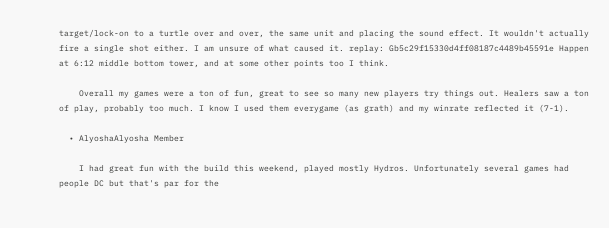target/lock-on to a turtle over and over, the same unit and placing the sound effect. It wouldn't actually fire a single shot either. I am unsure of what caused it. replay: Gb5c29f15330d4ff08187c4489b45591e Happen at 6:12 middle bottom tower, and at some other points too I think.

    Overall my games were a ton of fun, great to see so many new players try things out. Healers saw a ton of play, probably too much. I know I used them everygame (as grath) and my winrate reflected it (7-1).

  • AlyoshaAlyosha Member

    I had great fun with the build this weekend, played mostly Hydros. Unfortunately several games had people DC but that's par for the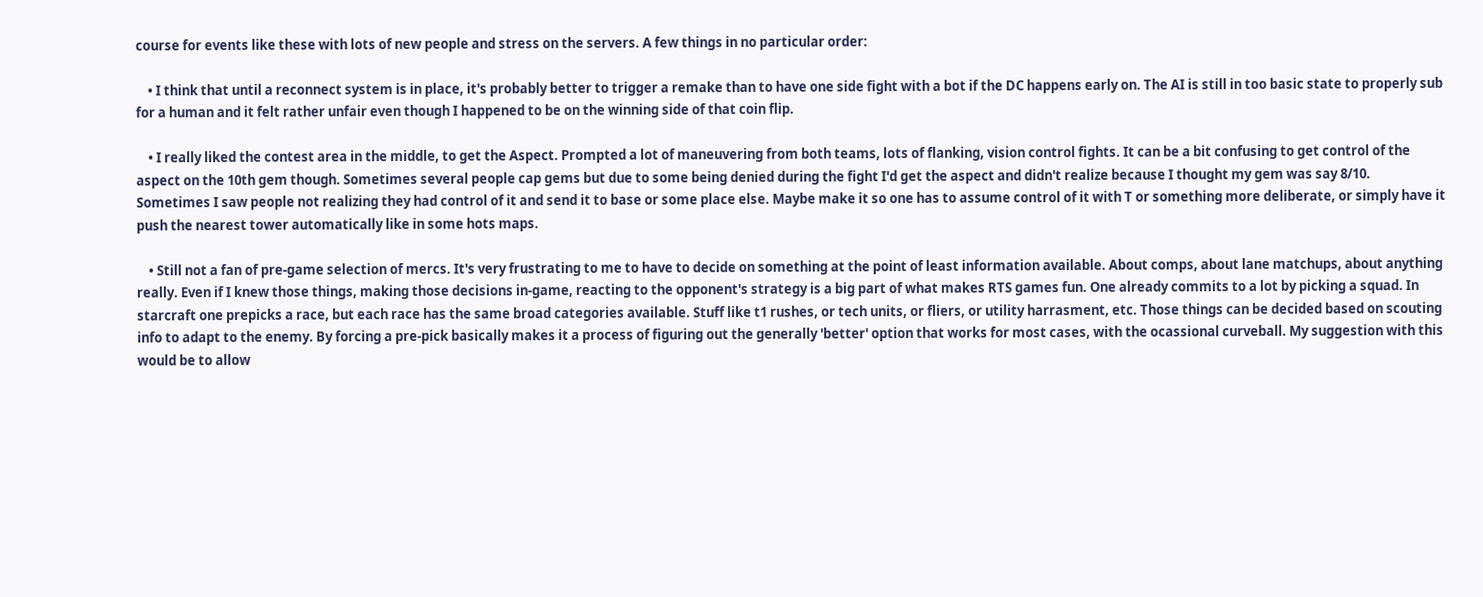course for events like these with lots of new people and stress on the servers. A few things in no particular order:

    • I think that until a reconnect system is in place, it's probably better to trigger a remake than to have one side fight with a bot if the DC happens early on. The AI is still in too basic state to properly sub for a human and it felt rather unfair even though I happened to be on the winning side of that coin flip.

    • I really liked the contest area in the middle, to get the Aspect. Prompted a lot of maneuvering from both teams, lots of flanking, vision control fights. It can be a bit confusing to get control of the aspect on the 10th gem though. Sometimes several people cap gems but due to some being denied during the fight I'd get the aspect and didn't realize because I thought my gem was say 8/10. Sometimes I saw people not realizing they had control of it and send it to base or some place else. Maybe make it so one has to assume control of it with T or something more deliberate, or simply have it push the nearest tower automatically like in some hots maps.

    • Still not a fan of pre-game selection of mercs. It's very frustrating to me to have to decide on something at the point of least information available. About comps, about lane matchups, about anything really. Even if I knew those things, making those decisions in-game, reacting to the opponent's strategy is a big part of what makes RTS games fun. One already commits to a lot by picking a squad. In starcraft one prepicks a race, but each race has the same broad categories available. Stuff like t1 rushes, or tech units, or fliers, or utility harrasment, etc. Those things can be decided based on scouting info to adapt to the enemy. By forcing a pre-pick basically makes it a process of figuring out the generally 'better' option that works for most cases, with the ocassional curveball. My suggestion with this would be to allow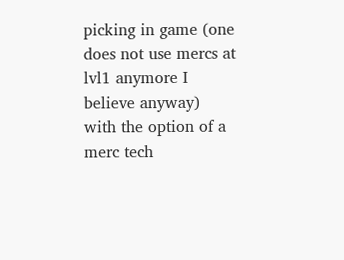picking in game (one does not use mercs at lvl1 anymore I believe anyway) with the option of a merc tech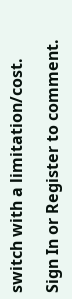switch with a limitation/cost.

Sign In or Register to comment.